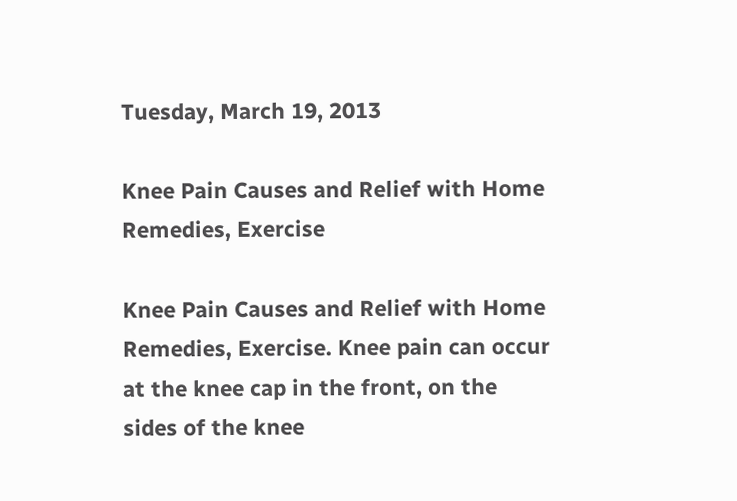Tuesday, March 19, 2013

Knee Pain Causes and Relief with Home Remedies, Exercise

Knee Pain Causes and Relief with Home Remedies, Exercise. Knee pain can occur at the knee cap in the front, on the sides of the knee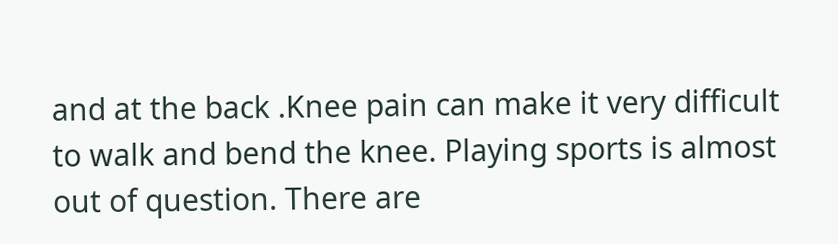and at the back .Knee pain can make it very difficult to walk and bend the knee. Playing sports is almost out of question. There are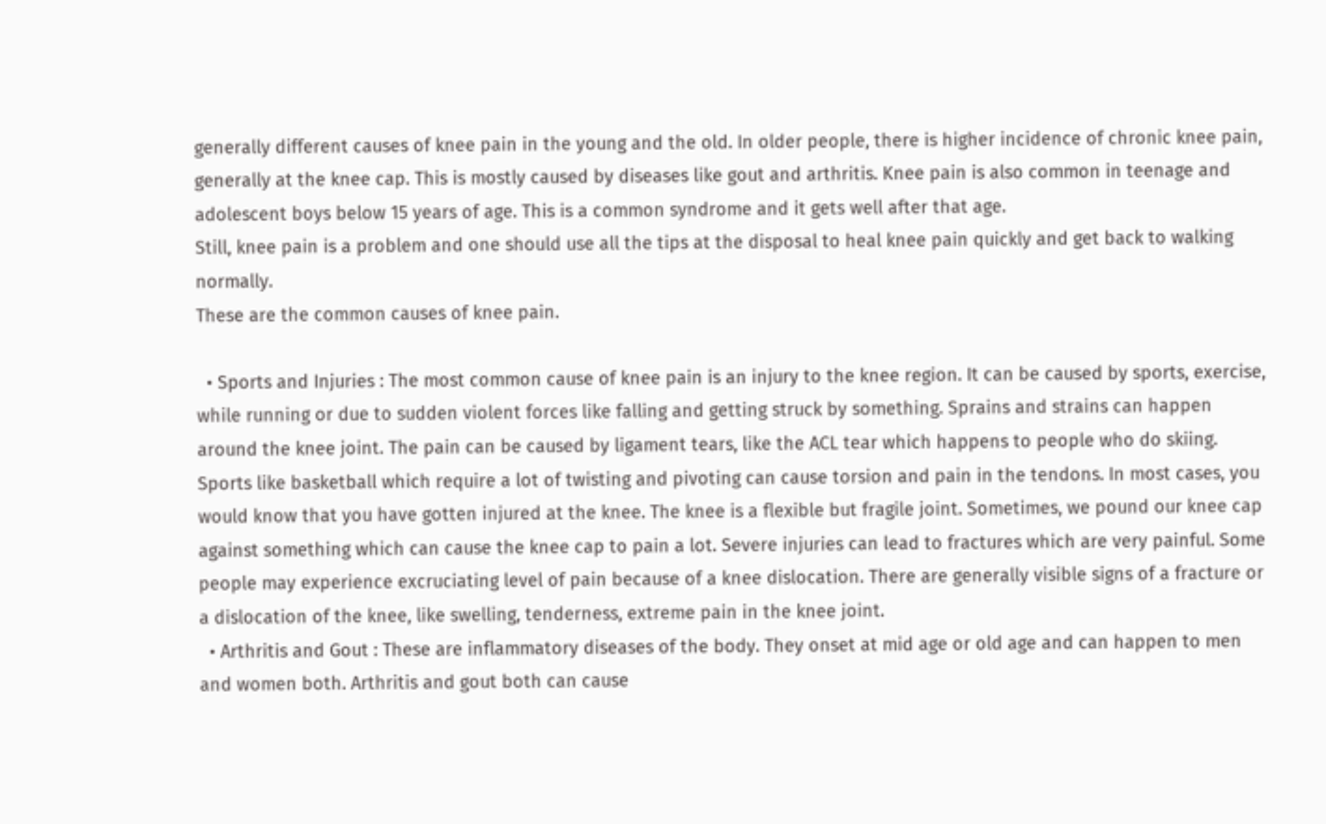generally different causes of knee pain in the young and the old. In older people, there is higher incidence of chronic knee pain, generally at the knee cap. This is mostly caused by diseases like gout and arthritis. Knee pain is also common in teenage and adolescent boys below 15 years of age. This is a common syndrome and it gets well after that age.
Still, knee pain is a problem and one should use all the tips at the disposal to heal knee pain quickly and get back to walking normally.
These are the common causes of knee pain.

  • Sports and Injuries : The most common cause of knee pain is an injury to the knee region. It can be caused by sports, exercise, while running or due to sudden violent forces like falling and getting struck by something. Sprains and strains can happen around the knee joint. The pain can be caused by ligament tears, like the ACL tear which happens to people who do skiing. Sports like basketball which require a lot of twisting and pivoting can cause torsion and pain in the tendons. In most cases, you would know that you have gotten injured at the knee. The knee is a flexible but fragile joint. Sometimes, we pound our knee cap against something which can cause the knee cap to pain a lot. Severe injuries can lead to fractures which are very painful. Some people may experience excruciating level of pain because of a knee dislocation. There are generally visible signs of a fracture or a dislocation of the knee, like swelling, tenderness, extreme pain in the knee joint.
  • Arthritis and Gout : These are inflammatory diseases of the body. They onset at mid age or old age and can happen to men and women both. Arthritis and gout both can cause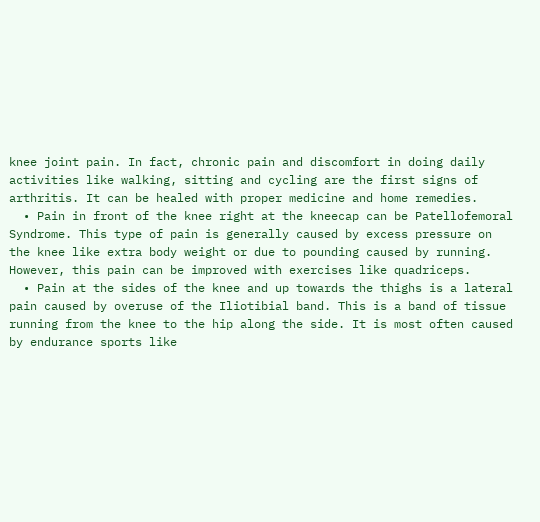knee joint pain. In fact, chronic pain and discomfort in doing daily activities like walking, sitting and cycling are the first signs of arthritis. It can be healed with proper medicine and home remedies.
  • Pain in front of the knee right at the kneecap can be Patellofemoral Syndrome. This type of pain is generally caused by excess pressure on the knee like extra body weight or due to pounding caused by running. However, this pain can be improved with exercises like quadriceps.
  • Pain at the sides of the knee and up towards the thighs is a lateral pain caused by overuse of the Iliotibial band. This is a band of tissue running from the knee to the hip along the side. It is most often caused by endurance sports like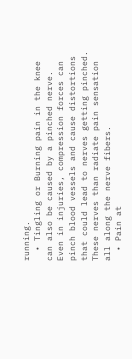running.
  • Tingling or Burning pain in the knee can also be caused by a pinched nerve. Even in injuries, compression forces can pinch blood vessels and cause distortions that could lead to nerves getting pinched. These nerves than radiate pain sensation all along the nerve fibers.
  • Pain at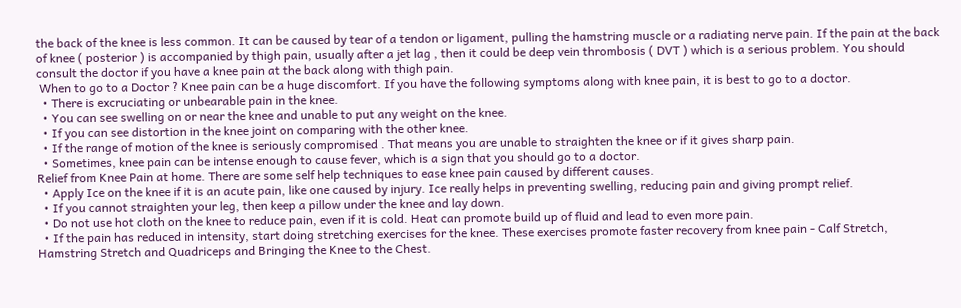the back of the knee is less common. It can be caused by tear of a tendon or ligament, pulling the hamstring muscle or a radiating nerve pain. If the pain at the back of knee ( posterior ) is accompanied by thigh pain, usually after a jet lag , then it could be deep vein thrombosis ( DVT ) which is a serious problem. You should consult the doctor if you have a knee pain at the back along with thigh pain.
 When to go to a Doctor ? Knee pain can be a huge discomfort. If you have the following symptoms along with knee pain, it is best to go to a doctor.
  • There is excruciating or unbearable pain in the knee.
  • You can see swelling on or near the knee and unable to put any weight on the knee.
  • If you can see distortion in the knee joint on comparing with the other knee.
  • If the range of motion of the knee is seriously compromised . That means you are unable to straighten the knee or if it gives sharp pain.
  • Sometimes, knee pain can be intense enough to cause fever, which is a sign that you should go to a doctor.
Relief from Knee Pain at home. There are some self help techniques to ease knee pain caused by different causes.
  • Apply Ice on the knee if it is an acute pain, like one caused by injury. Ice really helps in preventing swelling, reducing pain and giving prompt relief.
  • If you cannot straighten your leg, then keep a pillow under the knee and lay down.
  • Do not use hot cloth on the knee to reduce pain, even if it is cold. Heat can promote build up of fluid and lead to even more pain.
  • If the pain has reduced in intensity, start doing stretching exercises for the knee. These exercises promote faster recovery from knee pain - Calf Stretch, Hamstring Stretch and Quadriceps and Bringing the Knee to the Chest.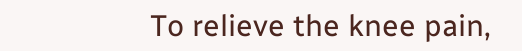To relieve the knee pain,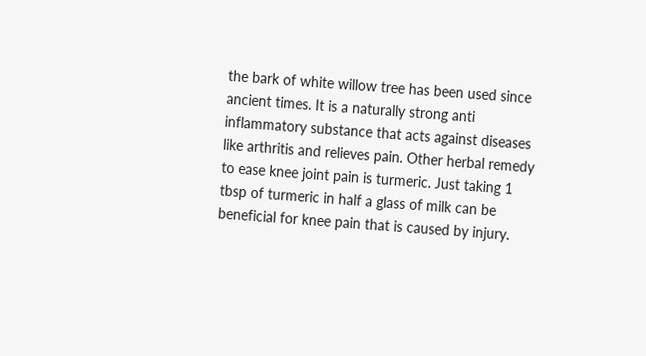the bark of white willow tree has been used since ancient times. It is a naturally strong anti inflammatory substance that acts against diseases like arthritis and relieves pain. Other herbal remedy to ease knee joint pain is turmeric. Just taking 1 tbsp of turmeric in half a glass of milk can be beneficial for knee pain that is caused by injury.